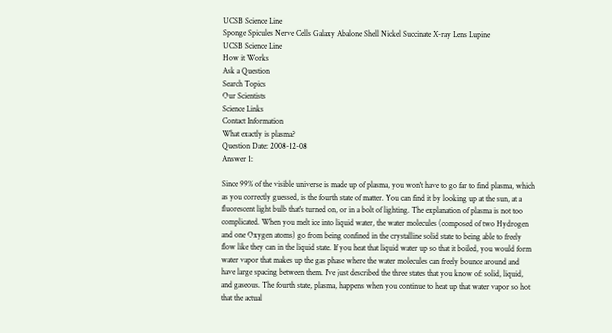UCSB Science Line
Sponge Spicules Nerve Cells Galaxy Abalone Shell Nickel Succinate X-ray Lens Lupine
UCSB Science Line
How it Works
Ask a Question
Search Topics
Our Scientists
Science Links
Contact Information
What exactly is plasma?
Question Date: 2008-12-08
Answer 1:

Since 99% of the visible universe is made up of plasma, you won't have to go far to find plasma, which as you correctly guessed, is the fourth state of matter. You can find it by looking up at the sun, at a fluorescent light bulb that's turned on, or in a bolt of lighting. The explanation of plasma is not too complicated. When you melt ice into liquid water, the water molecules (composed of two Hydrogen and one Oxygen atoms) go from being confined in the crystalline solid state to being able to freely flow like they can in the liquid state. If you heat that liquid water up so that it boiled, you would form water vapor that makes up the gas phase where the water molecules can freely bounce around and have large spacing between them. I've just described the three states that you know of: solid, liquid, and gaseous. The fourth state, plasma, happens when you continue to heat up that water vapor so hot that the actual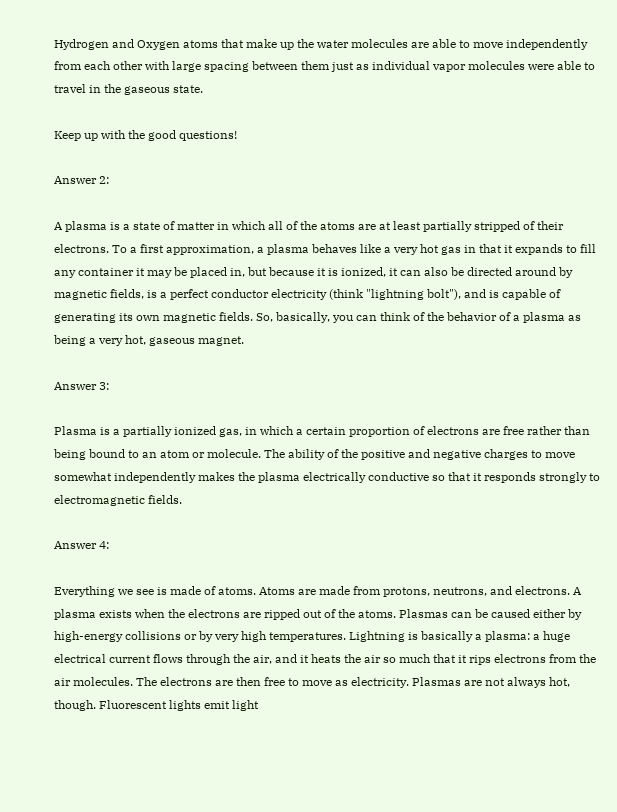Hydrogen and Oxygen atoms that make up the water molecules are able to move independently from each other with large spacing between them just as individual vapor molecules were able to travel in the gaseous state.

Keep up with the good questions!

Answer 2:

A plasma is a state of matter in which all of the atoms are at least partially stripped of their electrons. To a first approximation, a plasma behaves like a very hot gas in that it expands to fill any container it may be placed in, but because it is ionized, it can also be directed around by magnetic fields, is a perfect conductor electricity (think "lightning bolt"), and is capable of generating its own magnetic fields. So, basically, you can think of the behavior of a plasma as being a very hot, gaseous magnet.

Answer 3:

Plasma is a partially ionized gas, in which a certain proportion of electrons are free rather than being bound to an atom or molecule. The ability of the positive and negative charges to move somewhat independently makes the plasma electrically conductive so that it responds strongly to electromagnetic fields.

Answer 4:

Everything we see is made of atoms. Atoms are made from protons, neutrons, and electrons. A plasma exists when the electrons are ripped out of the atoms. Plasmas can be caused either by high-energy collisions or by very high temperatures. Lightning is basically a plasma: a huge electrical current flows through the air, and it heats the air so much that it rips electrons from the air molecules. The electrons are then free to move as electricity. Plasmas are not always hot, though. Fluorescent lights emit light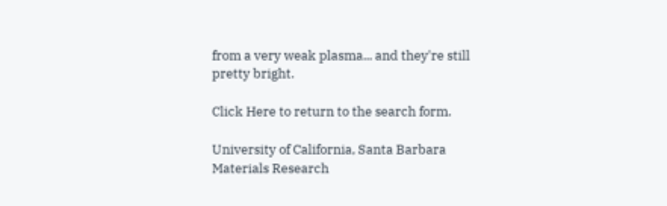from a very weak plasma... and they're still pretty bright.

Click Here to return to the search form.

University of California, Santa Barbara Materials Research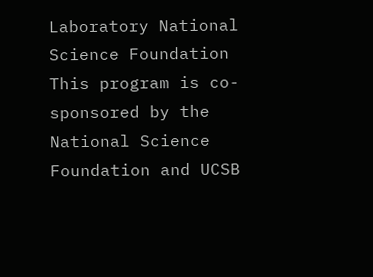Laboratory National Science Foundation
This program is co-sponsored by the National Science Foundation and UCSB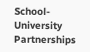School-University Partnerships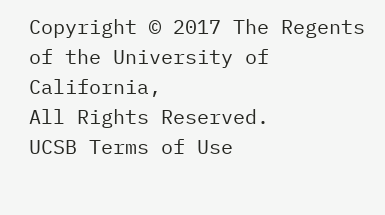Copyright © 2017 The Regents of the University of California,
All Rights Reserved.
UCSB Terms of Use